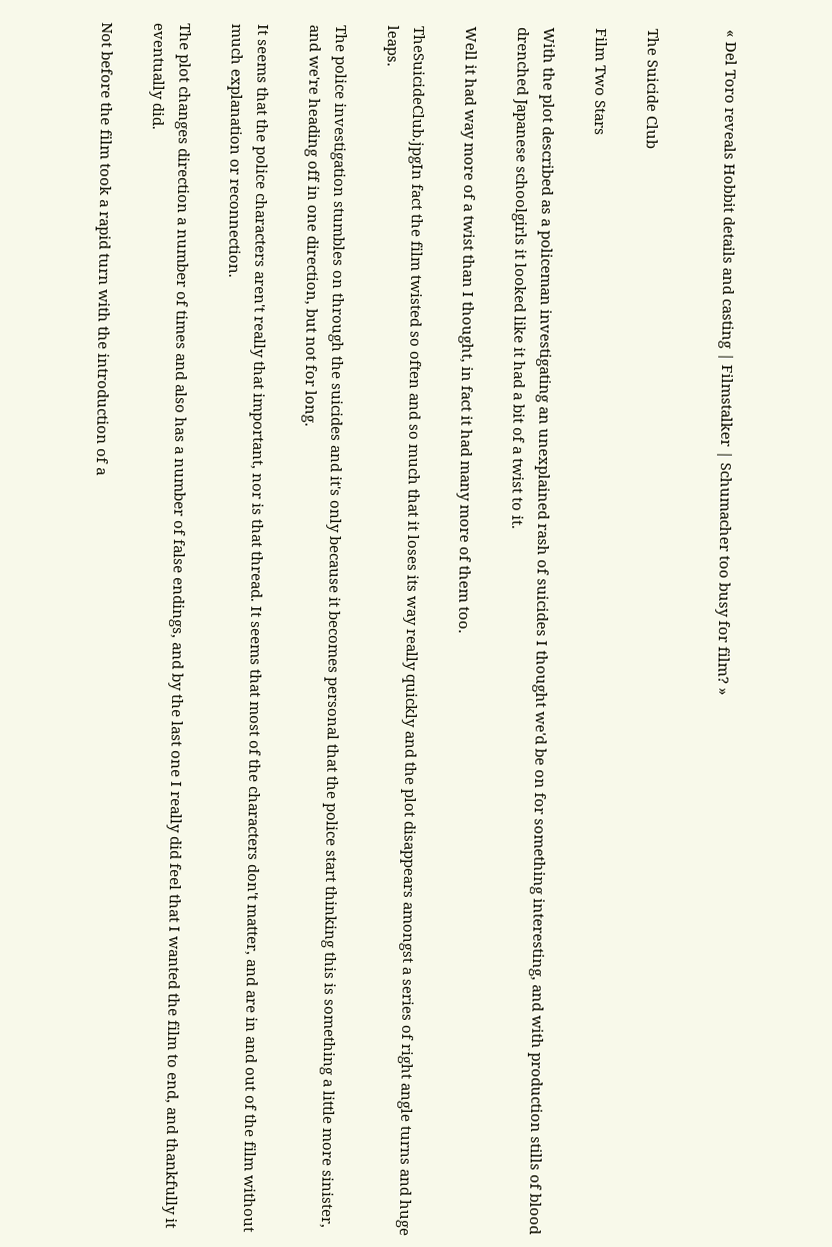« Del Toro reveals Hobbit details and casting | Filmstalker | Schumacher too busy for film? »


The Suicide Club

Film Two Stars

With the plot described as a policeman investigating an unexplained rash of suicides I thought we'd be on for something interesting, and with production stills of blood drenched Japanese schoolgirls it looked like it had a bit of a twist to it.

Well it had way more of a twist than I thought, in fact it had many more of them too.

TheSuicideClub.jpgIn fact the film twisted so often and so much that it loses its way really quickly and the plot disappears amongst a series of right angle turns and huge leaps.

The police investigation stumbles on through the suicides and it's only because it becomes personal that the police start thinking this is something a little more sinister, and we're heading off in one direction, but not for long.

It seems that the police characters aren't really that important, nor is that thread. It seems that most of the characters don't matter, and are in and out of the film without much explanation or reconnection.

The plot changes direction a number of times and also has a number of false endings, and by the last one I really did feel that I wanted the film to end, and thankfully it eventually did.

Not before the film took a rapid turn with the introduction of a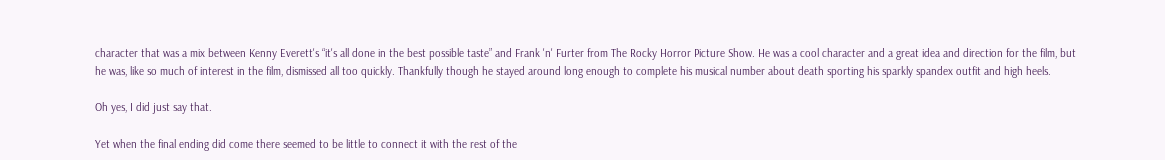character that was a mix between Kenny Everett's “it's all done in the best possible taste” and Frank 'n' Furter from The Rocky Horror Picture Show. He was a cool character and a great idea and direction for the film, but he was, like so much of interest in the film, dismissed all too quickly. Thankfully though he stayed around long enough to complete his musical number about death sporting his sparkly spandex outfit and high heels.

Oh yes, I did just say that.

Yet when the final ending did come there seemed to be little to connect it with the rest of the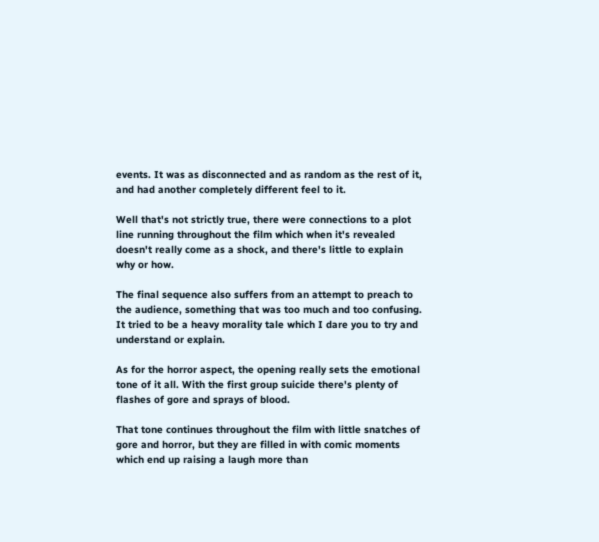events. It was as disconnected and as random as the rest of it, and had another completely different feel to it.

Well that's not strictly true, there were connections to a plot line running throughout the film which when it's revealed doesn't really come as a shock, and there's little to explain why or how.

The final sequence also suffers from an attempt to preach to the audience, something that was too much and too confusing. It tried to be a heavy morality tale which I dare you to try and understand or explain.

As for the horror aspect, the opening really sets the emotional tone of it all. With the first group suicide there's plenty of flashes of gore and sprays of blood.

That tone continues throughout the film with little snatches of gore and horror, but they are filled in with comic moments which end up raising a laugh more than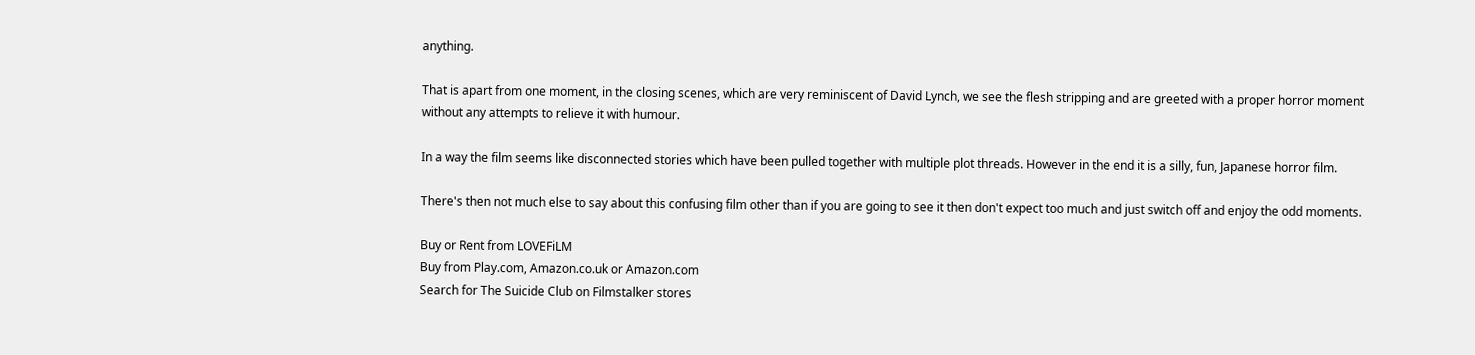anything.

That is apart from one moment, in the closing scenes, which are very reminiscent of David Lynch, we see the flesh stripping and are greeted with a proper horror moment without any attempts to relieve it with humour.

In a way the film seems like disconnected stories which have been pulled together with multiple plot threads. However in the end it is a silly, fun, Japanese horror film.

There's then not much else to say about this confusing film other than if you are going to see it then don't expect too much and just switch off and enjoy the odd moments.

Buy or Rent from LOVEFiLM
Buy from Play.com, Amazon.co.uk or Amazon.com
Search for The Suicide Club on Filmstalker stores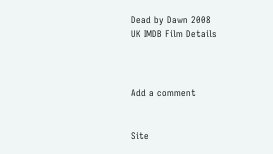Dead by Dawn 2008
UK IMDB Film Details



Add a comment


Site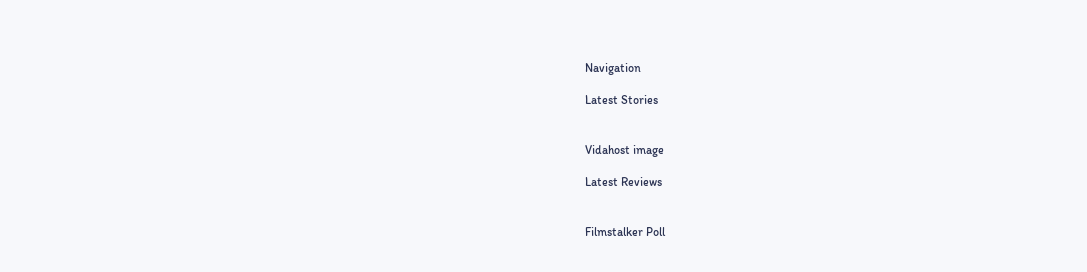Navigation

Latest Stories


Vidahost image

Latest Reviews


Filmstalker Poll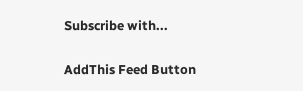Subscribe with...

AddThis Feed Button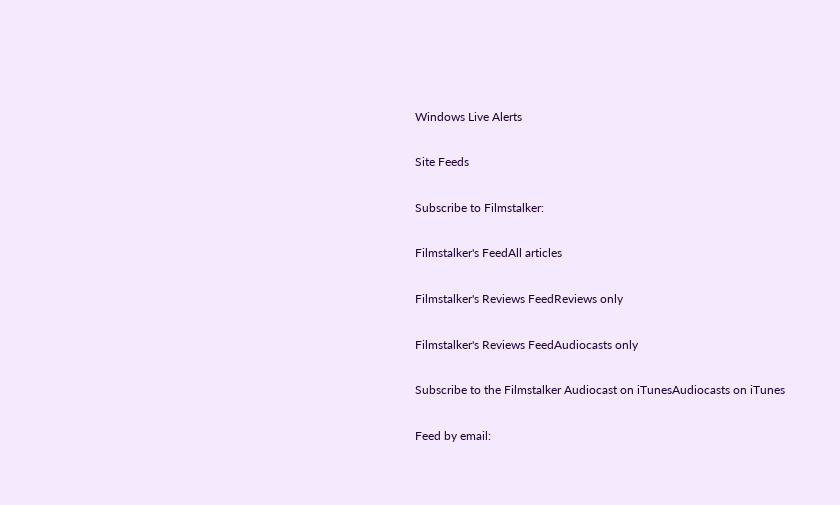Windows Live Alerts

Site Feeds

Subscribe to Filmstalker:

Filmstalker's FeedAll articles

Filmstalker's Reviews FeedReviews only

Filmstalker's Reviews FeedAudiocasts only

Subscribe to the Filmstalker Audiocast on iTunesAudiocasts on iTunes

Feed by email: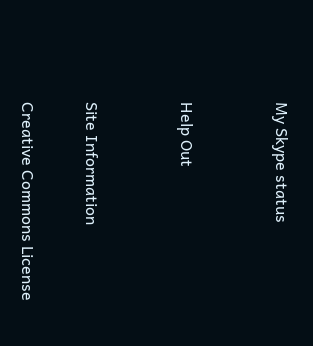My Skype status


Help Out


Site Information

Creative Commons License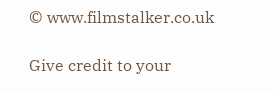© www.filmstalker.co.uk

Give credit to your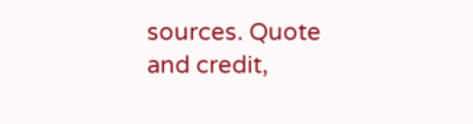sources. Quote and credit,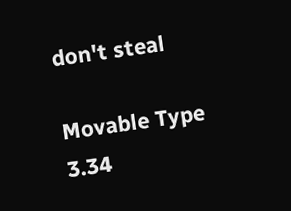don't steal

Movable Type 3.34